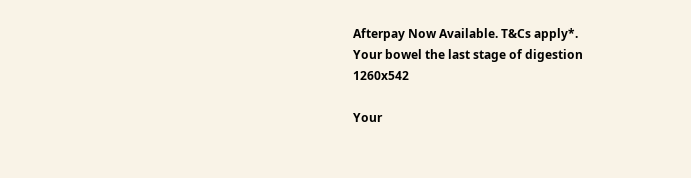Afterpay Now Available. T&Cs apply*.
Your bowel the last stage of digestion 1260x542

Your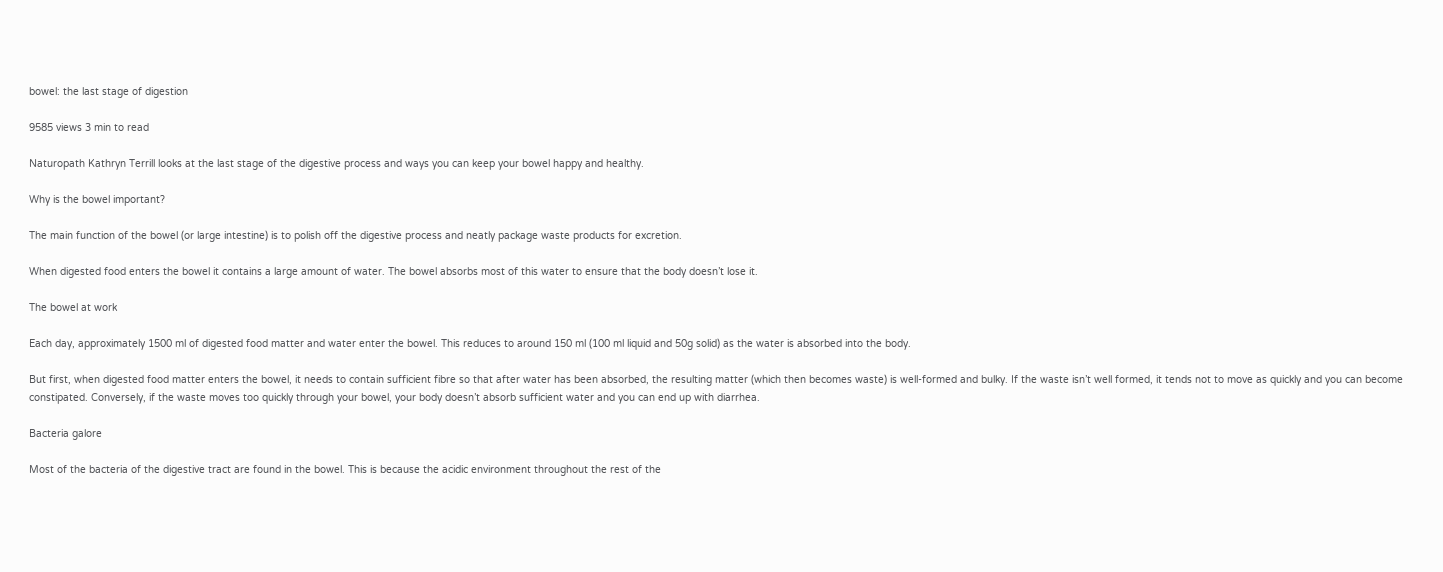bowel: the last stage of digestion

9585 views 3 min to read

Naturopath Kathryn Terrill looks at the last stage of the digestive process and ways you can keep your bowel happy and healthy.

Why is the bowel important?

The main function of the bowel (or large intestine) is to polish off the digestive process and neatly package waste products for excretion.

When digested food enters the bowel it contains a large amount of water. The bowel absorbs most of this water to ensure that the body doesn’t lose it.

The bowel at work

Each day, approximately 1500 ml of digested food matter and water enter the bowel. This reduces to around 150 ml (100 ml liquid and 50g solid) as the water is absorbed into the body.

But first, when digested food matter enters the bowel, it needs to contain sufficient fibre so that after water has been absorbed, the resulting matter (which then becomes waste) is well-formed and bulky. If the waste isn’t well formed, it tends not to move as quickly and you can become constipated. Conversely, if the waste moves too quickly through your bowel, your body doesn’t absorb sufficient water and you can end up with diarrhea.

Bacteria galore

Most of the bacteria of the digestive tract are found in the bowel. This is because the acidic environment throughout the rest of the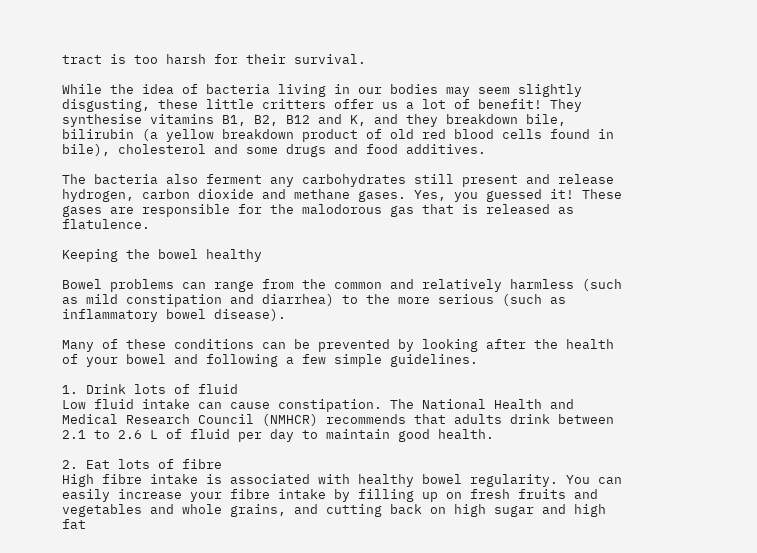tract is too harsh for their survival.

While the idea of bacteria living in our bodies may seem slightly disgusting, these little critters offer us a lot of benefit! They synthesise vitamins B1, B2, B12 and K, and they breakdown bile, bilirubin (a yellow breakdown product of old red blood cells found in bile), cholesterol and some drugs and food additives.

The bacteria also ferment any carbohydrates still present and release hydrogen, carbon dioxide and methane gases. Yes, you guessed it! These gases are responsible for the malodorous gas that is released as flatulence.

Keeping the bowel healthy

Bowel problems can range from the common and relatively harmless (such as mild constipation and diarrhea) to the more serious (such as inflammatory bowel disease).

Many of these conditions can be prevented by looking after the health of your bowel and following a few simple guidelines.

1. Drink lots of fluid
Low fluid intake can cause constipation. The National Health and Medical Research Council (NMHCR) recommends that adults drink between 2.1 to 2.6 L of fluid per day to maintain good health.

2. Eat lots of fibre
High fibre intake is associated with healthy bowel regularity. You can easily increase your fibre intake by filling up on fresh fruits and vegetables and whole grains, and cutting back on high sugar and high fat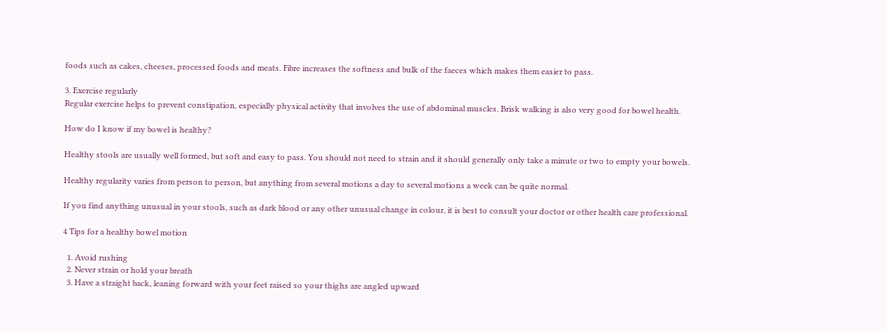foods such as cakes, cheeses, processed foods and meats. Fibre increases the softness and bulk of the faeces which makes them easier to pass.

3. Exercise regularly
Regular exercise helps to prevent constipation, especially physical activity that involves the use of abdominal muscles. Brisk walking is also very good for bowel health.

How do I know if my bowel is healthy?

Healthy stools are usually well formed, but soft and easy to pass. You should not need to strain and it should generally only take a minute or two to empty your bowels.

Healthy regularity varies from person to person, but anything from several motions a day to several motions a week can be quite normal.

If you find anything unusual in your stools, such as dark blood or any other unusual change in colour, it is best to consult your doctor or other health care professional.

4 Tips for a healthy bowel motion

  1. Avoid rushing
  2. Never strain or hold your breath
  3. Have a straight back, leaning forward with your feet raised so your thighs are angled upward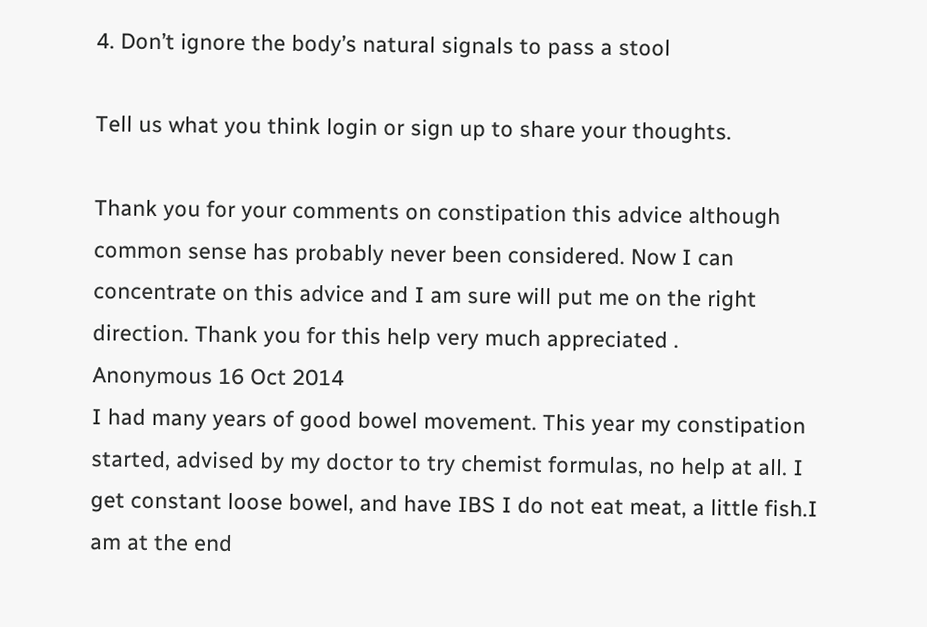4. Don’t ignore the body’s natural signals to pass a stool

Tell us what you think login or sign up to share your thoughts.

Thank you for your comments on constipation this advice although common sense has probably never been considered. Now I can concentrate on this advice and I am sure will put me on the right direction. Thank you for this help very much appreciated .
Anonymous 16 Oct 2014
I had many years of good bowel movement. This year my constipation started, advised by my doctor to try chemist formulas, no help at all. I get constant loose bowel, and have IBS I do not eat meat, a little fish.I am at the end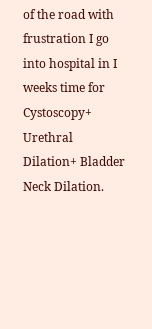of the road with frustration I go into hospital in I weeks time for Cystoscopy+ Urethral Dilation+ Bladder Neck Dilation.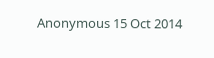Anonymous 15 Oct 2014